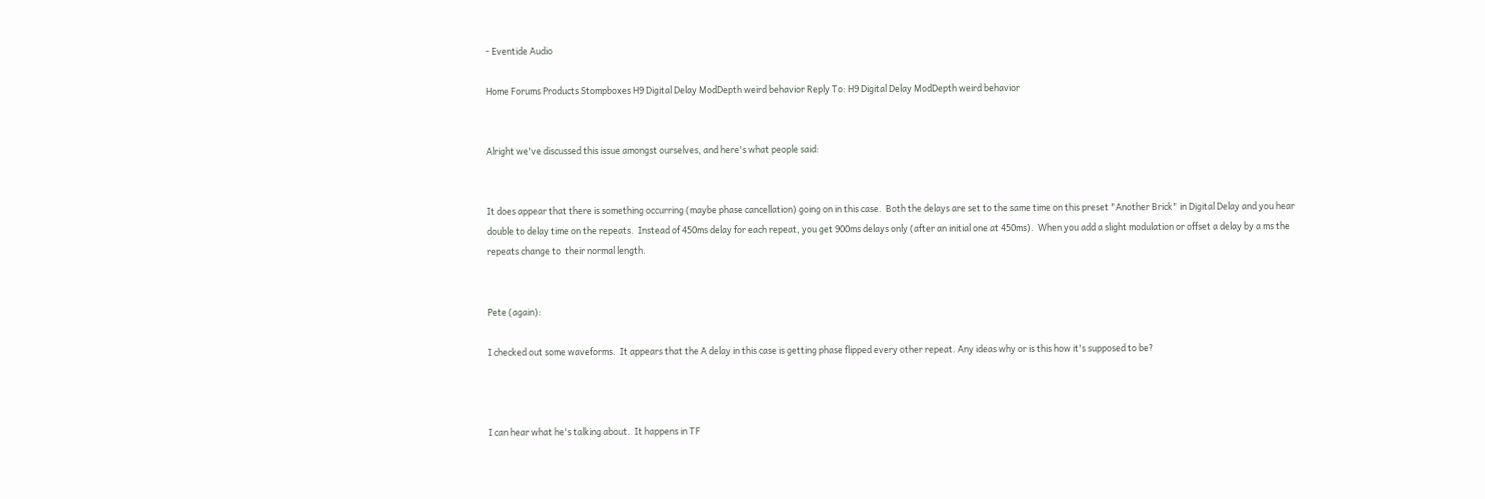- Eventide Audio

Home Forums Products Stompboxes H9 Digital Delay ModDepth weird behavior Reply To: H9 Digital Delay ModDepth weird behavior


Alright we've discussed this issue amongst ourselves, and here's what people said:


It does appear that there is something occurring (maybe phase cancellation) going on in this case.  Both the delays are set to the same time on this preset "Another Brick" in Digital Delay and you hear double to delay time on the repeats.  Instead of 450ms delay for each repeat, you get 900ms delays only (after an initial one at 450ms).  When you add a slight modulation or offset a delay by a ms the repeats change to  their normal length.


Pete (again):

I checked out some waveforms.  It appears that the A delay in this case is getting phase flipped every other repeat. Any ideas why or is this how it's supposed to be?



I can hear what he's talking about.  It happens in TF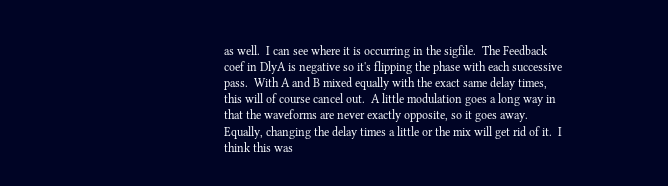as well.  I can see where it is occurring in the sigfile.  The Feedback coef in DlyA is negative so it's flipping the phase with each successive pass.  With A and B mixed equally with the exact same delay times, this will of course cancel out.  A little modulation goes a long way in that the waveforms are never exactly opposite, so it goes away.  Equally, changing the delay times a little or the mix will get rid of it.  I think this was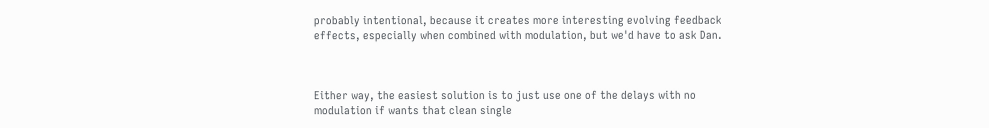probably intentional, because it creates more interesting evolving feedback effects, especially when combined with modulation, but we'd have to ask Dan.



Either way, the easiest solution is to just use one of the delays with no modulation if wants that clean single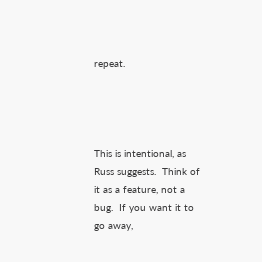repeat.




This is intentional, as Russ suggests.  Think of it as a feature, not a bug.  If you want it to go away,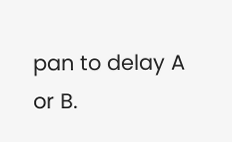pan to delay A or B.